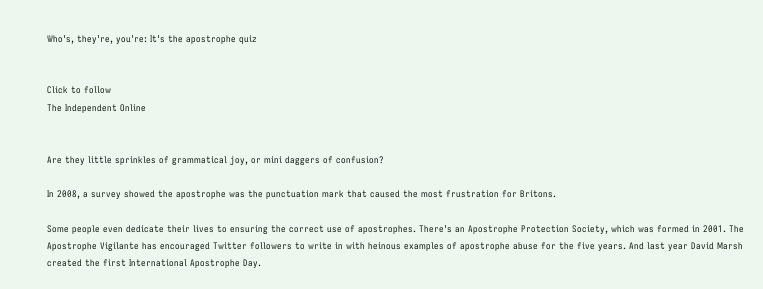Who's, they're, you're: It's the apostrophe quiz


Click to follow
The Independent Online


Are they little sprinkles of grammatical joy, or mini daggers of confusion?

In 2008, a survey showed the apostrophe was the punctuation mark that caused the most frustration for Britons.

Some people even dedicate their lives to ensuring the correct use of apostrophes. There's an Apostrophe Protection Society, which was formed in 2001. The Apostrophe Vigilante has encouraged Twitter followers to write in with heinous examples of apostrophe abuse for the five years. And last year David Marsh created the first International Apostrophe Day.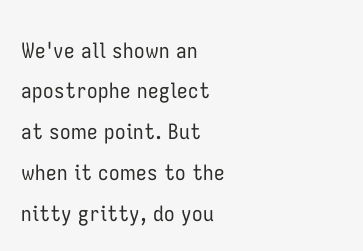We've all shown an apostrophe neglect at some point. But when it comes to the nitty gritty, do you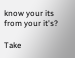know your its from your it's?

Take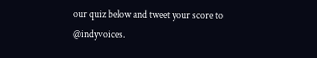our quiz below and tweet your score to @indyvoices.